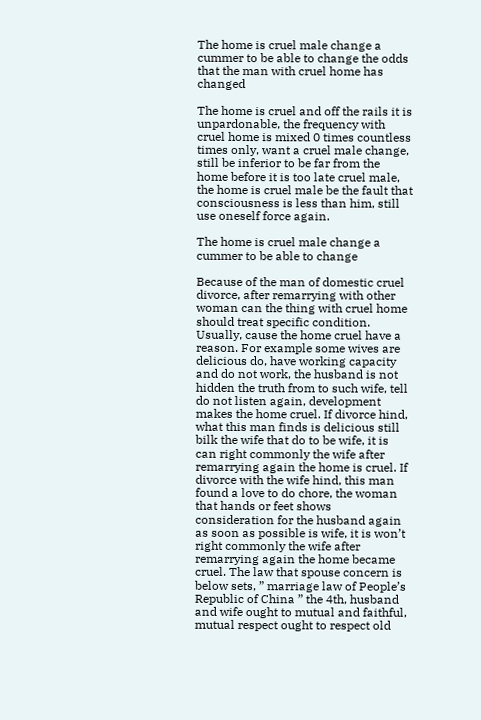The home is cruel male change a cummer to be able to change the odds that the man with cruel home has changed

The home is cruel and off the rails it is unpardonable, the frequency with cruel home is mixed 0 times countless times only, want a cruel male change, still be inferior to be far from the home before it is too late cruel male, the home is cruel male be the fault that consciousness is less than him, still use oneself force again.

The home is cruel male change a cummer to be able to change

Because of the man of domestic cruel divorce, after remarrying with other woman can the thing with cruel home should treat specific condition. Usually, cause the home cruel have a reason. For example some wives are delicious do, have working capacity and do not work, the husband is not hidden the truth from to such wife, tell do not listen again, development makes the home cruel. If divorce hind, what this man finds is delicious still bilk the wife that do to be wife, it is can right commonly the wife after remarrying again the home is cruel. If divorce with the wife hind, this man found a love to do chore, the woman that hands or feet shows consideration for the husband again as soon as possible is wife, it is won’t right commonly the wife after remarrying again the home became cruel. The law that spouse concern is below sets, ” marriage law of People’s Republic of China ” the 4th, husband and wife ought to mutual and faithful, mutual respect ought to respect old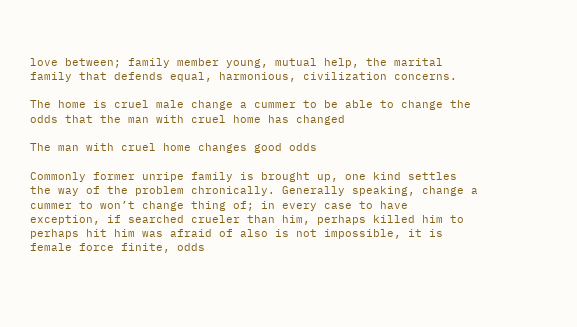love between; family member young, mutual help, the marital family that defends equal, harmonious, civilization concerns.

The home is cruel male change a cummer to be able to change the odds that the man with cruel home has changed

The man with cruel home changes good odds

Commonly former unripe family is brought up, one kind settles the way of the problem chronically. Generally speaking, change a cummer to won’t change thing of; in every case to have exception, if searched crueler than him, perhaps killed him to perhaps hit him was afraid of also is not impossible, it is female force finite, odds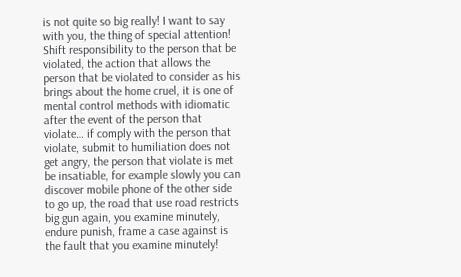is not quite so big really! I want to say with you, the thing of special attention! Shift responsibility to the person that be violated, the action that allows the person that be violated to consider as his brings about the home cruel, it is one of mental control methods with idiomatic after the event of the person that violate… if comply with the person that violate, submit to humiliation does not get angry, the person that violate is met be insatiable, for example slowly you can discover mobile phone of the other side to go up, the road that use road restricts big gun again, you examine minutely, endure punish, frame a case against is the fault that you examine minutely!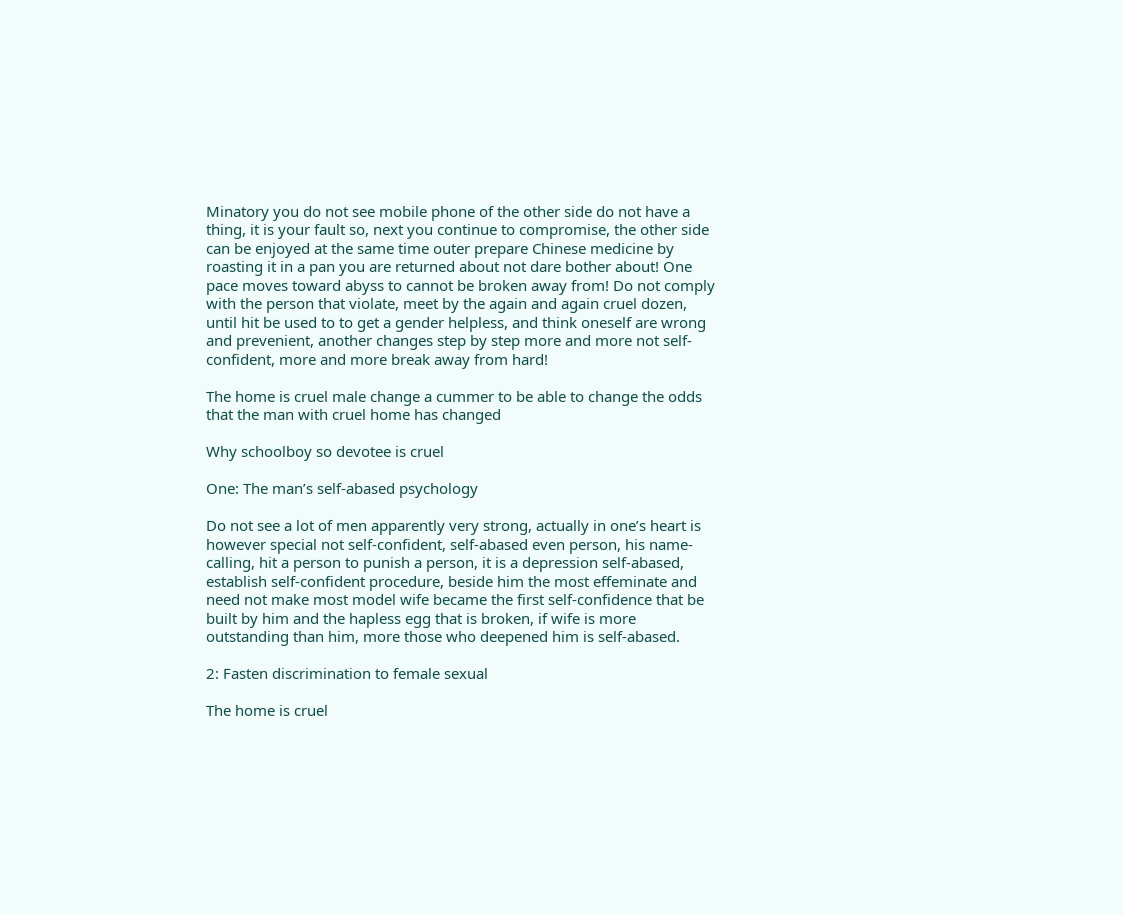Minatory you do not see mobile phone of the other side do not have a thing, it is your fault so, next you continue to compromise, the other side can be enjoyed at the same time outer prepare Chinese medicine by roasting it in a pan you are returned about not dare bother about! One pace moves toward abyss to cannot be broken away from! Do not comply with the person that violate, meet by the again and again cruel dozen, until hit be used to to get a gender helpless, and think oneself are wrong and prevenient, another changes step by step more and more not self-confident, more and more break away from hard!

The home is cruel male change a cummer to be able to change the odds that the man with cruel home has changed

Why schoolboy so devotee is cruel

One: The man’s self-abased psychology

Do not see a lot of men apparently very strong, actually in one’s heart is however special not self-confident, self-abased even person, his name-calling, hit a person to punish a person, it is a depression self-abased, establish self-confident procedure, beside him the most effeminate and need not make most model wife became the first self-confidence that be built by him and the hapless egg that is broken, if wife is more outstanding than him, more those who deepened him is self-abased.

2: Fasten discrimination to female sexual

The home is cruel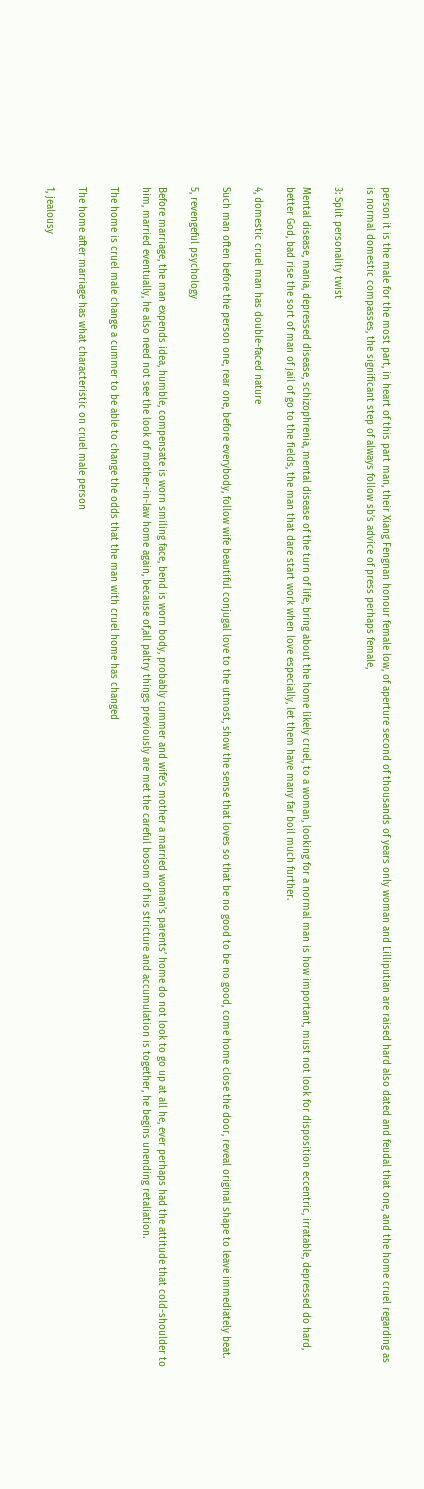person it is the male for the most part, in heart of this part man, their Xiang Fengnan honour female low, of aperture second of thousands of years only woman and Lilliputian are raised hard also dated and feudal that one, and the home cruel regarding as is normal domestic compasses, the significant step of always follow sb’s advice of press perhaps female,

3: Split personality twist

Mental disease, mania, depressed disease, schizophrenia, mental disease of the turn of life, bring about the home likely cruel, to a woman, looking for a normal man is how important, must not look for disposition eccentric, irratable, depressed do hard, better God, bad rise the sort of man of jail of go to the fields, the man that dare start work when love especially, let them have many far boil much further.

4, domestic cruel man has double-faced nature

Such man often before the person one, rear one, before everybody, follow wife beautiful conjugal love to the utmost, show the sense that loves so that be no good to be no good, come home close the door, reveal original shape to leave immediately beat.

5, revengeful psychology

Before marriage, the man expends idea, humble, compensate is worn smiling face, bend is worn body, probably cummer and wife’s mother a married woman’s parents’ home do not look to go up at all he, ever perhaps had the attitude that cold-shoulder to him, married eventually, he also need not see the look of mother-in-law home again, because of,all paltry things previously are met the careful bosom of his stricture and accumulation is together, he begins unending retaliation.

The home is cruel male change a cummer to be able to change the odds that the man with cruel home has changed

The home after marriage has what characteristic on cruel male person

1, jealousy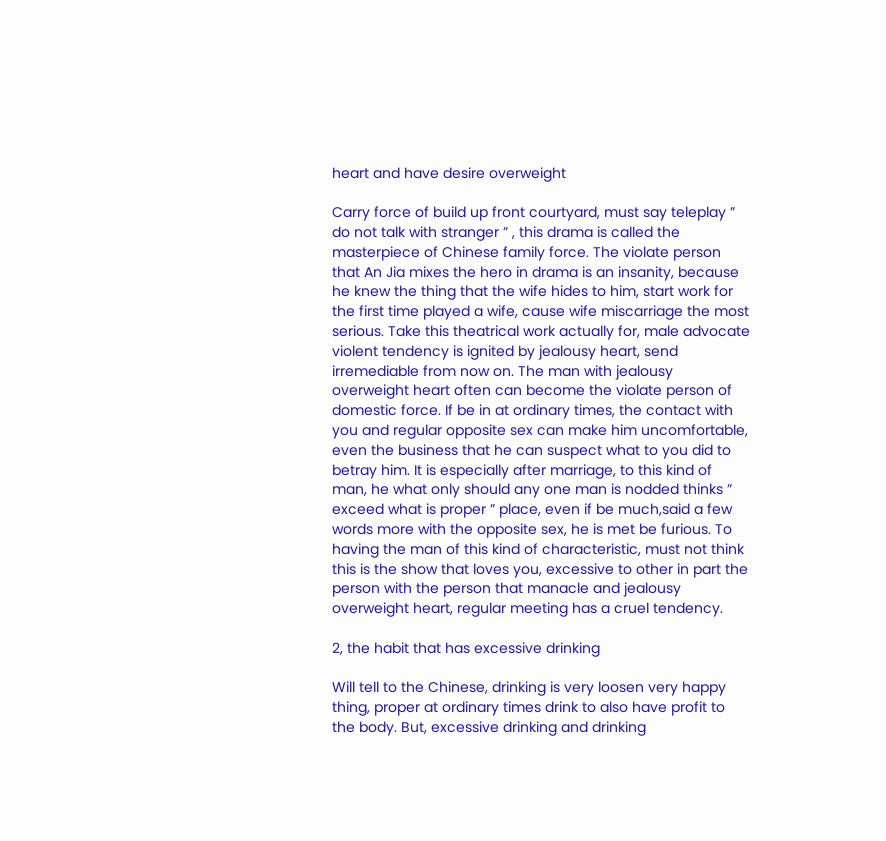heart and have desire overweight

Carry force of build up front courtyard, must say teleplay ” do not talk with stranger ” , this drama is called the masterpiece of Chinese family force. The violate person that An Jia mixes the hero in drama is an insanity, because he knew the thing that the wife hides to him, start work for the first time played a wife, cause wife miscarriage the most serious. Take this theatrical work actually for, male advocate violent tendency is ignited by jealousy heart, send irremediable from now on. The man with jealousy overweight heart often can become the violate person of domestic force. If be in at ordinary times, the contact with you and regular opposite sex can make him uncomfortable, even the business that he can suspect what to you did to betray him. It is especially after marriage, to this kind of man, he what only should any one man is nodded thinks ” exceed what is proper ” place, even if be much,said a few words more with the opposite sex, he is met be furious. To having the man of this kind of characteristic, must not think this is the show that loves you, excessive to other in part the person with the person that manacle and jealousy overweight heart, regular meeting has a cruel tendency.

2, the habit that has excessive drinking

Will tell to the Chinese, drinking is very loosen very happy thing, proper at ordinary times drink to also have profit to the body. But, excessive drinking and drinking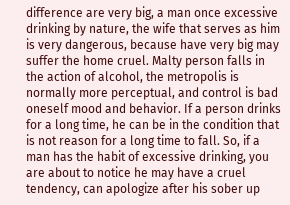difference are very big, a man once excessive drinking by nature, the wife that serves as him is very dangerous, because have very big may suffer the home cruel. Malty person falls in the action of alcohol, the metropolis is normally more perceptual, and control is bad oneself mood and behavior. If a person drinks for a long time, he can be in the condition that is not reason for a long time to fall. So, if a man has the habit of excessive drinking, you are about to notice he may have a cruel tendency, can apologize after his sober up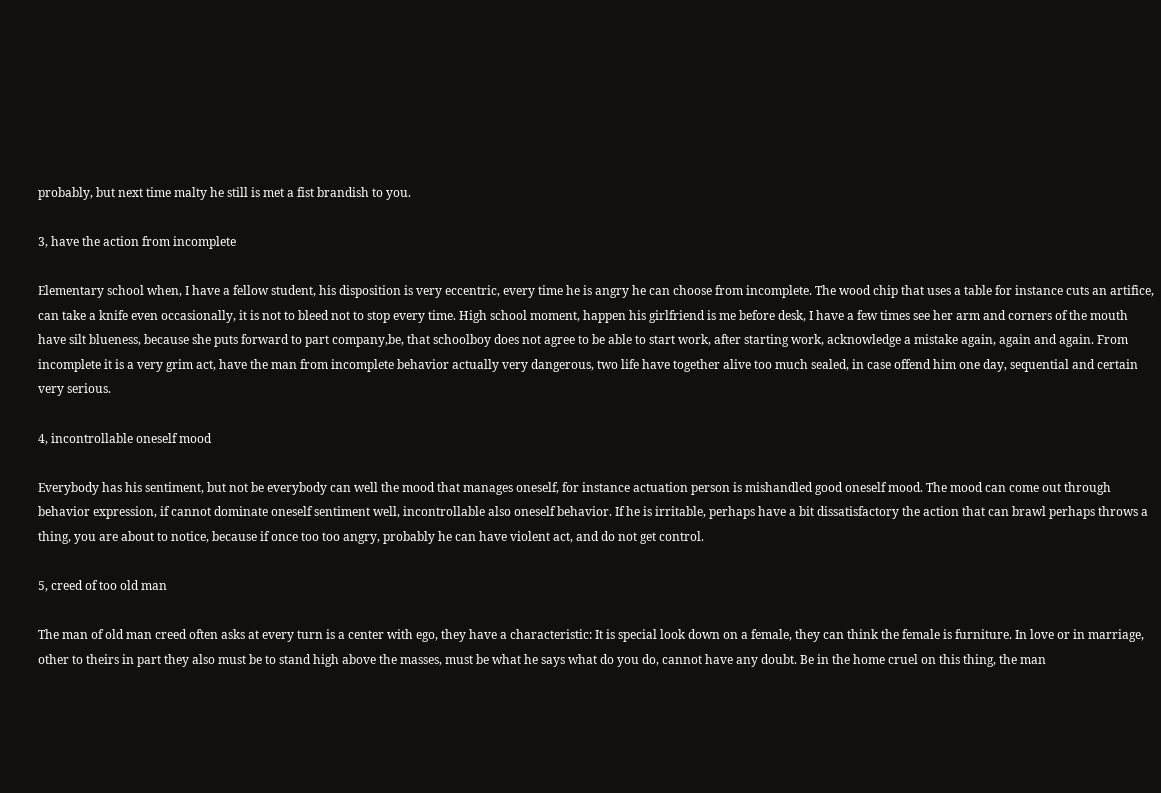probably, but next time malty he still is met a fist brandish to you.

3, have the action from incomplete

Elementary school when, I have a fellow student, his disposition is very eccentric, every time he is angry he can choose from incomplete. The wood chip that uses a table for instance cuts an artifice, can take a knife even occasionally, it is not to bleed not to stop every time. High school moment, happen his girlfriend is me before desk, I have a few times see her arm and corners of the mouth have silt blueness, because she puts forward to part company,be, that schoolboy does not agree to be able to start work, after starting work, acknowledge a mistake again, again and again. From incomplete it is a very grim act, have the man from incomplete behavior actually very dangerous, two life have together alive too much sealed, in case offend him one day, sequential and certain very serious.

4, incontrollable oneself mood

Everybody has his sentiment, but not be everybody can well the mood that manages oneself, for instance actuation person is mishandled good oneself mood. The mood can come out through behavior expression, if cannot dominate oneself sentiment well, incontrollable also oneself behavior. If he is irritable, perhaps have a bit dissatisfactory the action that can brawl perhaps throws a thing, you are about to notice, because if once too too angry, probably he can have violent act, and do not get control.

5, creed of too old man

The man of old man creed often asks at every turn is a center with ego, they have a characteristic: It is special look down on a female, they can think the female is furniture. In love or in marriage, other to theirs in part they also must be to stand high above the masses, must be what he says what do you do, cannot have any doubt. Be in the home cruel on this thing, the man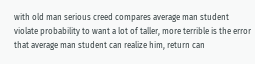with old man serious creed compares average man student violate probability to want a lot of taller, more terrible is the error that average man student can realize him, return can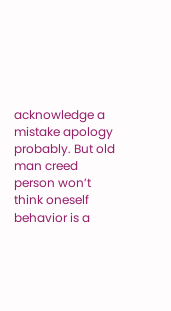acknowledge a mistake apology probably. But old man creed person won’t think oneself behavior is a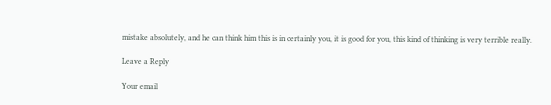mistake absolutely, and he can think him this is in certainly you, it is good for you, this kind of thinking is very terrible really.

Leave a Reply

Your email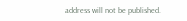address will not be published.